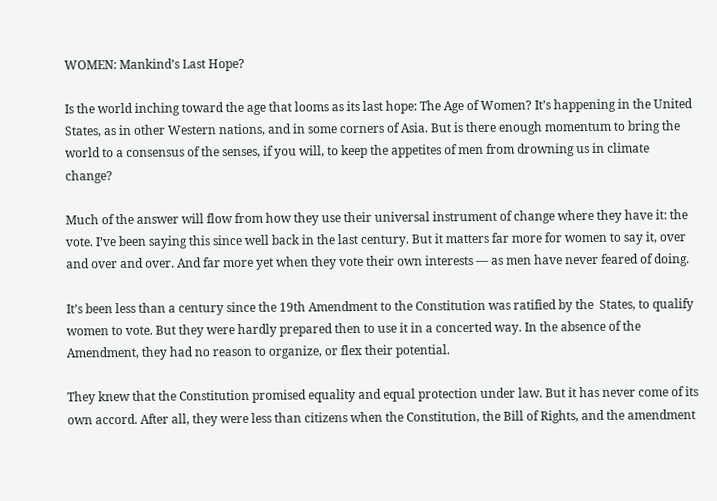WOMEN: Mankind’s Last Hope?

Is the world inching toward the age that looms as its last hope: The Age of Women? It’s happening in the United States, as in other Western nations, and in some corners of Asia. But is there enough momentum to bring the world to a consensus of the senses, if you will, to keep the appetites of men from drowning us in climate change?

Much of the answer will flow from how they use their universal instrument of change where they have it: the vote. I’ve been saying this since well back in the last century. But it matters far more for women to say it, over and over and over. And far more yet when they vote their own interests ― as men have never feared of doing.

It’s been less than a century since the 19th Amendment to the Constitution was ratified by the  States, to qualify women to vote. But they were hardly prepared then to use it in a concerted way. In the absence of the Amendment, they had no reason to organize, or flex their potential.

They knew that the Constitution promised equality and equal protection under law. But it has never come of its own accord. After all, they were less than citizens when the Constitution, the Bill of Rights, and the amendment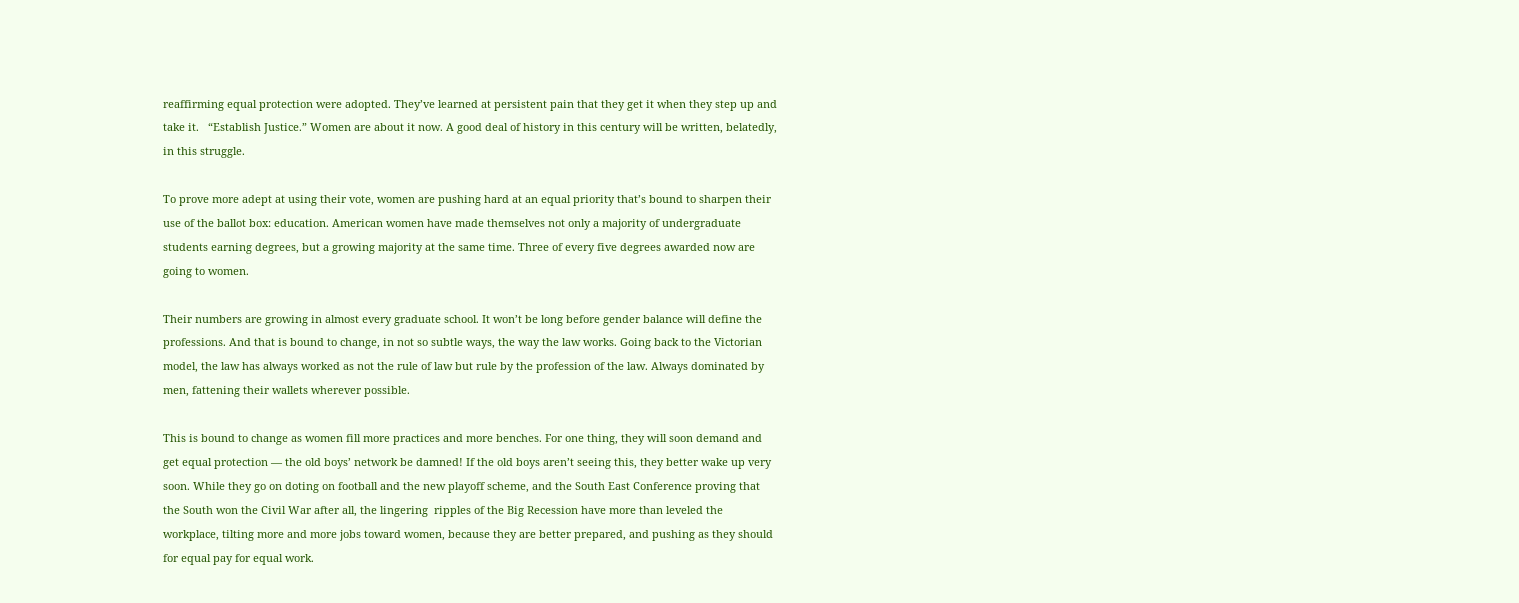reaffirming equal protection were adopted. They’ve learned at persistent pain that they get it when they step up and take it.   “Establish Justice.” Women are about it now. A good deal of history in this century will be written, belatedly, in this struggle.

To prove more adept at using their vote, women are pushing hard at an equal priority that’s bound to sharpen their use of the ballot box: education. American women have made themselves not only a majority of undergraduate students earning degrees, but a growing majority at the same time. Three of every five degrees awarded now are going to women.

Their numbers are growing in almost every graduate school. It won’t be long before gender balance will define the professions. And that is bound to change, in not so subtle ways, the way the law works. Going back to the Victorian model, the law has always worked as not the rule of law but rule by the profession of the law. Always dominated by men, fattening their wallets wherever possible.

This is bound to change as women fill more practices and more benches. For one thing, they will soon demand and get equal protection ― the old boys’ network be damned! If the old boys aren’t seeing this, they better wake up very soon. While they go on doting on football and the new playoff scheme, and the South East Conference proving that the South won the Civil War after all, the lingering  ripples of the Big Recession have more than leveled the workplace, tilting more and more jobs toward women, because they are better prepared, and pushing as they should for equal pay for equal work.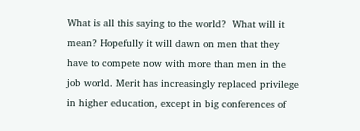What is all this saying to the world?  What will it mean? Hopefully it will dawn on men that they have to compete now with more than men in the job world. Merit has increasingly replaced privilege in higher education, except in big conferences of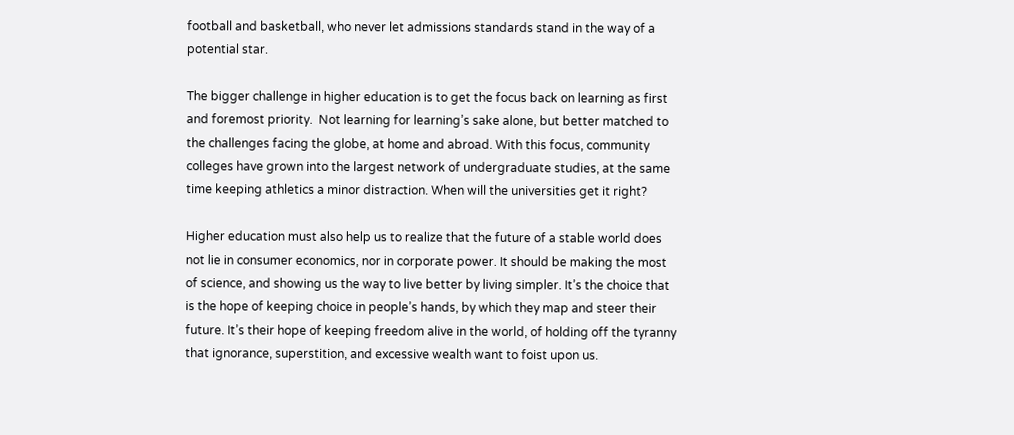football and basketball, who never let admissions standards stand in the way of a potential star.

The bigger challenge in higher education is to get the focus back on learning as first and foremost priority.  Not learning for learning’s sake alone, but better matched to the challenges facing the globe, at home and abroad. With this focus, community colleges have grown into the largest network of undergraduate studies, at the same time keeping athletics a minor distraction. When will the universities get it right?

Higher education must also help us to realize that the future of a stable world does not lie in consumer economics, nor in corporate power. It should be making the most of science, and showing us the way to live better by living simpler. It’s the choice that is the hope of keeping choice in people’s hands, by which they map and steer their future. It’s their hope of keeping freedom alive in the world, of holding off the tyranny that ignorance, superstition, and excessive wealth want to foist upon us.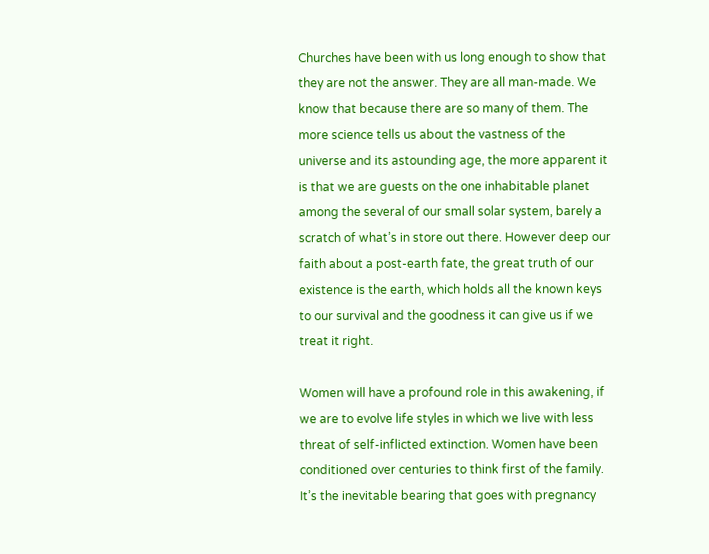Churches have been with us long enough to show that they are not the answer. They are all man-made. We know that because there are so many of them. The more science tells us about the vastness of the universe and its astounding age, the more apparent it is that we are guests on the one inhabitable planet among the several of our small solar system, barely a scratch of what’s in store out there. However deep our faith about a post-earth fate, the great truth of our existence is the earth, which holds all the known keys to our survival and the goodness it can give us if we treat it right.

Women will have a profound role in this awakening, if we are to evolve life styles in which we live with less threat of self-inflicted extinction. Women have been conditioned over centuries to think first of the family. It’s the inevitable bearing that goes with pregnancy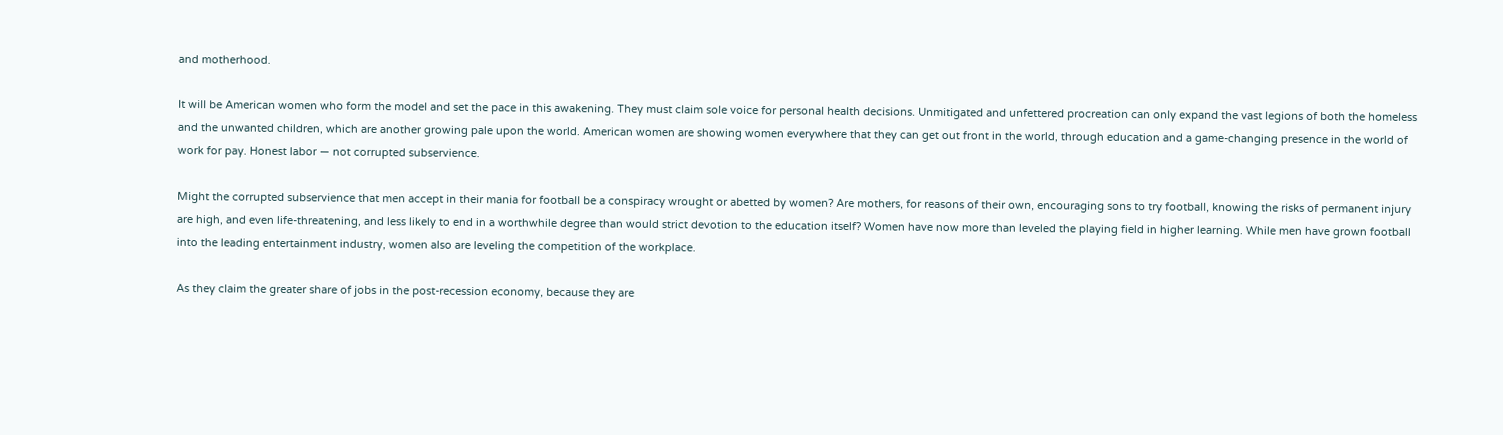and motherhood.

It will be American women who form the model and set the pace in this awakening. They must claim sole voice for personal health decisions. Unmitigated and unfettered procreation can only expand the vast legions of both the homeless and the unwanted children, which are another growing pale upon the world. American women are showing women everywhere that they can get out front in the world, through education and a game-changing presence in the world of work for pay. Honest labor ― not corrupted subservience.

Might the corrupted subservience that men accept in their mania for football be a conspiracy wrought or abetted by women? Are mothers, for reasons of their own, encouraging sons to try football, knowing the risks of permanent injury are high, and even life-threatening, and less likely to end in a worthwhile degree than would strict devotion to the education itself? Women have now more than leveled the playing field in higher learning. While men have grown football into the leading entertainment industry, women also are leveling the competition of the workplace.

As they claim the greater share of jobs in the post-recession economy, because they are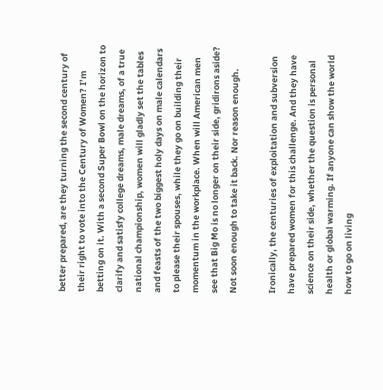better prepared, are they turning the second century of their right to vote into the Century of Women? I’m betting on it. With a second Super Bowl on the horizon to clarify and satisfy college dreams, male dreams, of a true national championship, women will gladly set the tables and feasts of the two biggest holy days on male calendars to please their spouses, while they go on building their momentum in the workplace. When will American men see that Big Mo is no longer on their side, gridirons aside? Not soon enough to take it back. Nor reason enough.

Ironically, the centuries of exploitation and subversion have prepared women for this challenge. And they have science on their side, whether the question is personal health or global warming. If anyone can show the world how to go on living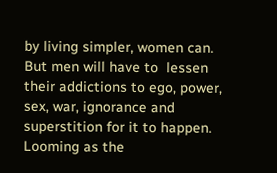by living simpler, women can. But men will have to  lessen their addictions to ego, power, sex, war, ignorance and superstition for it to happen. Looming as the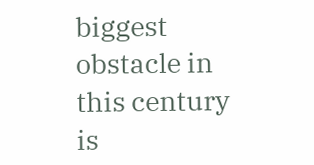biggest obstacle in this century is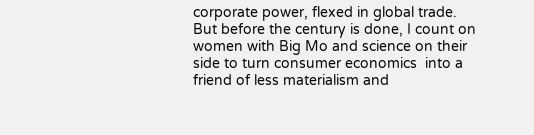corporate power, flexed in global trade. But before the century is done, I count on women with Big Mo and science on their side to turn consumer economics  into a friend of less materialism and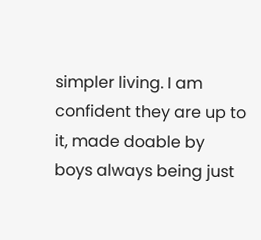simpler living. I am confident they are up to it, made doable by boys always being just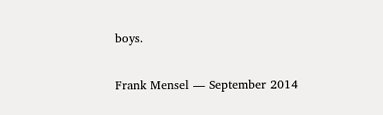boys.

Frank Mensel ― September 2014